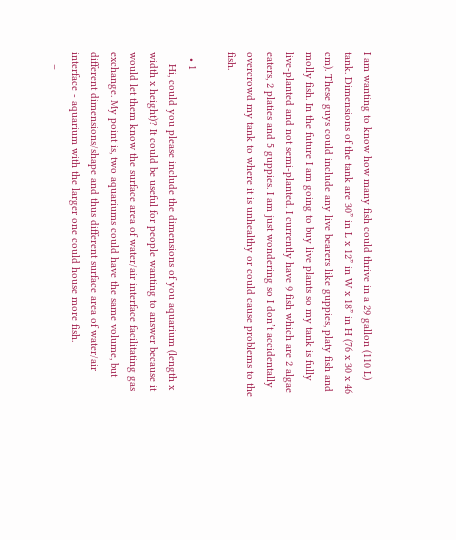I am wanting to know how many fish could thrive in a 29 gallon (110 L) tank. Dimensions of the tank are 30” in L x 12” in W x 18” in H (76 x 30 x 46 cm). These guys could include any live bearers like guppies, platy fish and molly fish. In the future I am going to buy live plants so my tank is fully live-planted and not semi-planted. I currently have 9 fish which are 2 algae eaters, 2 platies and 5 guppies. I am just wondering so I don’t accidentally overcrowd my tank to where it is unhealthy or could cause problems to the fish.

  • 1
    Hi, could you please include the dimensions of you aquarium (length x width x height)? It could be useful for people wanting to answer because it would let them know the surface area of water/air interface facilitating gas exchange. My point is, two aquariums could have the same volume, but different dimensions/shape and thus different surface area of water/air interface - aquarium with the larger one could house more fish.
    –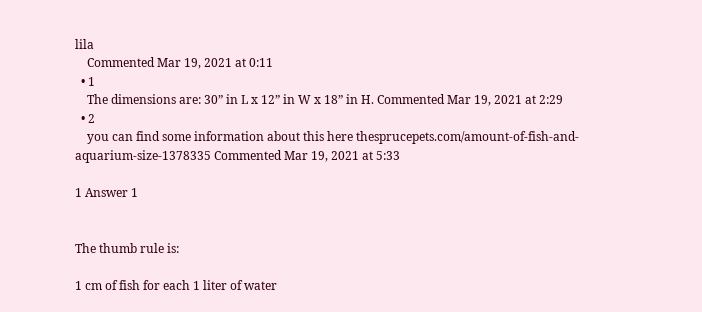lila
    Commented Mar 19, 2021 at 0:11
  • 1
    The dimensions are: 30” in L x 12” in W x 18” in H. Commented Mar 19, 2021 at 2:29
  • 2
    you can find some information about this here thesprucepets.com/amount-of-fish-and-aquarium-size-1378335 Commented Mar 19, 2021 at 5:33

1 Answer 1


The thumb rule is:

1 cm of fish for each 1 liter of water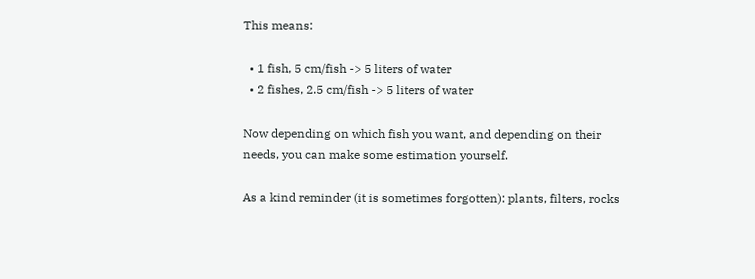This means:

  • 1 fish, 5 cm/fish -> 5 liters of water
  • 2 fishes, 2.5 cm/fish -> 5 liters of water

Now depending on which fish you want, and depending on their needs, you can make some estimation yourself.

As a kind reminder (it is sometimes forgotten): plants, filters, rocks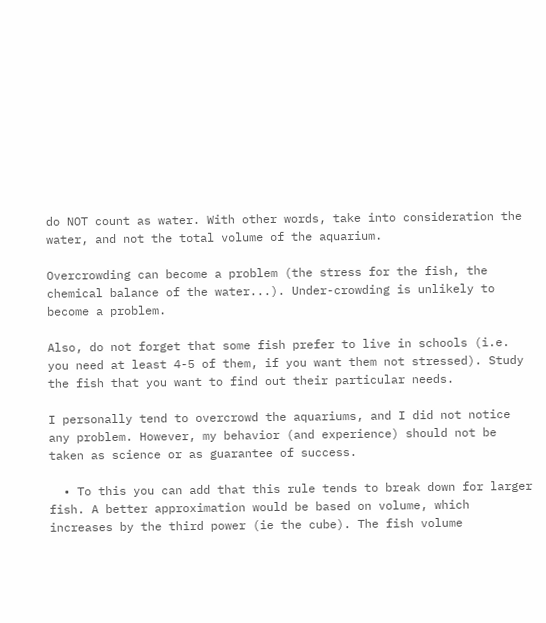do NOT count as water. With other words, take into consideration the water, and not the total volume of the aquarium.

Overcrowding can become a problem (the stress for the fish, the chemical balance of the water...). Under-crowding is unlikely to become a problem.

Also, do not forget that some fish prefer to live in schools (i.e. you need at least 4-5 of them, if you want them not stressed). Study the fish that you want to find out their particular needs.

I personally tend to overcrowd the aquariums, and I did not notice any problem. However, my behavior (and experience) should not be taken as science or as guarantee of success.

  • To this you can add that this rule tends to break down for larger fish. A better approximation would be based on volume, which increases by the third power (ie the cube). The fish volume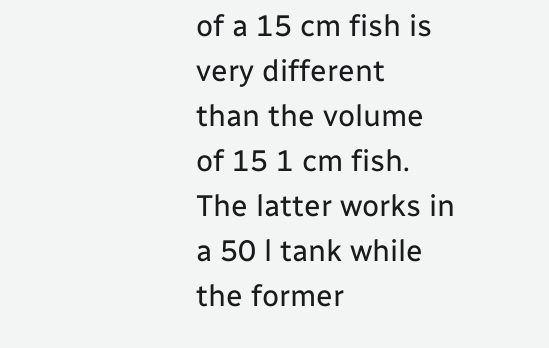of a 15 cm fish is very different than the volume of 15 1 cm fish. The latter works in a 50 l tank while the former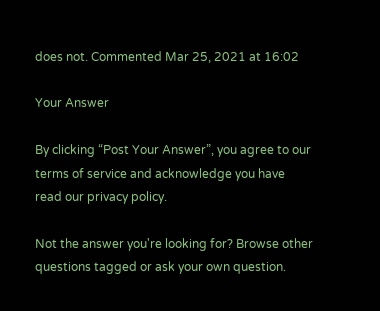does not. Commented Mar 25, 2021 at 16:02

Your Answer

By clicking “Post Your Answer”, you agree to our terms of service and acknowledge you have read our privacy policy.

Not the answer you're looking for? Browse other questions tagged or ask your own question.